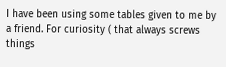I have been using some tables given to me by a friend. For curiosity ( that always screws things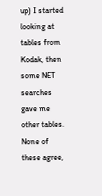up) I started looking at tables from Kodak, then some NET searches gave me other tables. None of these agree,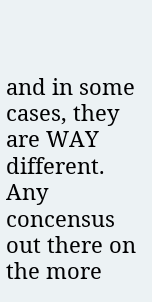and in some cases, they are WAY different. Any concensus out there on the more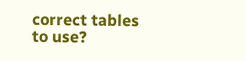correct tables to use?